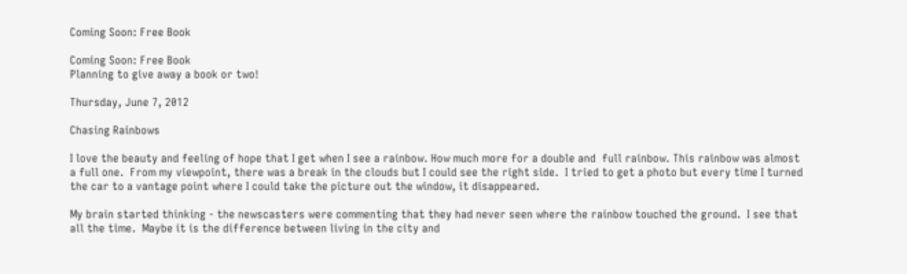Coming Soon: Free Book

Coming Soon: Free Book
Planning to give away a book or two!

Thursday, June 7, 2012

Chasing Rainbows

I love the beauty and feeling of hope that I get when I see a rainbow. How much more for a double and  full rainbow. This rainbow was almost a full one.  From my viewpoint, there was a break in the clouds but I could see the right side.  I tried to get a photo but every time I turned the car to a vantage point where I could take the picture out the window, it disappeared.

My brain started thinking - the newscasters were commenting that they had never seen where the rainbow touched the ground.  I see that all the time.  Maybe it is the difference between living in the city and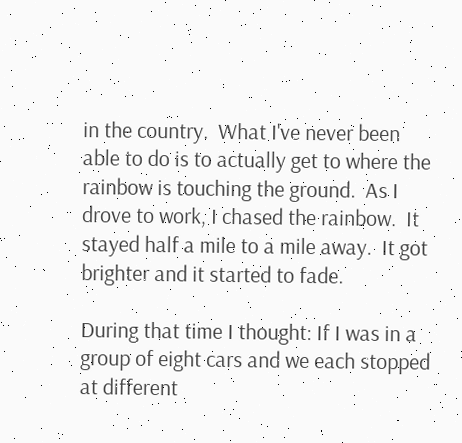in the country.  What I've never been able to do is to actually get to where the rainbow is touching the ground.  As I drove to work, I chased the rainbow.  It stayed half a mile to a mile away.  It got brighter and it started to fade.

During that time I thought: If I was in a group of eight cars and we each stopped at different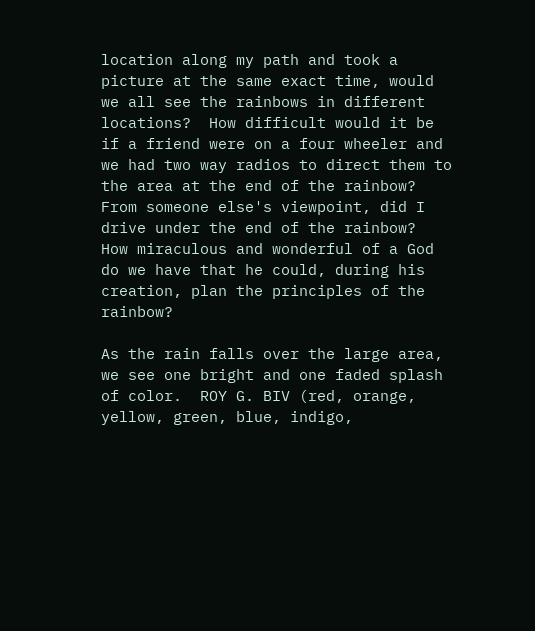location along my path and took a picture at the same exact time, would we all see the rainbows in different locations?  How difficult would it be if a friend were on a four wheeler and we had two way radios to direct them to the area at the end of the rainbow? From someone else's viewpoint, did I drive under the end of the rainbow?  How miraculous and wonderful of a God do we have that he could, during his creation, plan the principles of the rainbow?

As the rain falls over the large area, we see one bright and one faded splash of color.  ROY G. BIV (red, orange, yellow, green, blue, indigo,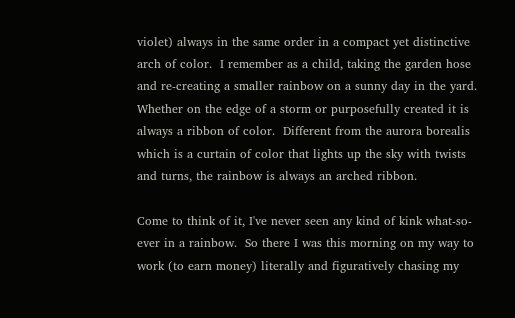violet) always in the same order in a compact yet distinctive arch of color.  I remember as a child, taking the garden hose and re-creating a smaller rainbow on a sunny day in the yard.  Whether on the edge of a storm or purposefully created it is always a ribbon of color.  Different from the aurora borealis which is a curtain of color that lights up the sky with twists and turns, the rainbow is always an arched ribbon.

Come to think of it, I've never seen any kind of kink what-so-ever in a rainbow.  So there I was this morning on my way to work (to earn money) literally and figuratively chasing my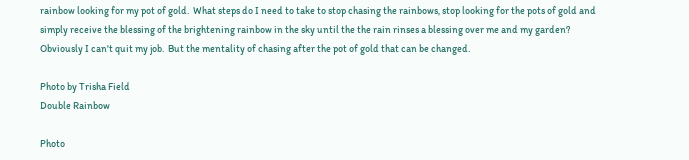rainbow looking for my pot of gold.  What steps do I need to take to stop chasing the rainbows, stop looking for the pots of gold and simply receive the blessing of the brightening rainbow in the sky until the the rain rinses a blessing over me and my garden? Obviously I can't quit my job.  But the mentality of chasing after the pot of gold that can be changed.

Photo by Trisha Field
Double Rainbow

Photo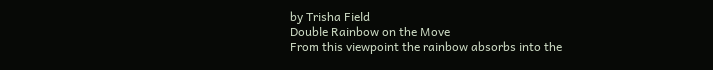by Trisha Field
Double Rainbow on the Move
From this viewpoint the rainbow absorbs into the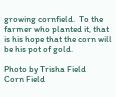growing cornfield.  To the farmer who planted it, that is his hope that the corn will be his pot of gold.

Photo by Trisha Field
Corn Field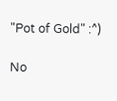"Pot of Gold" :^)

No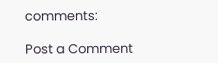comments:

Post a Comment